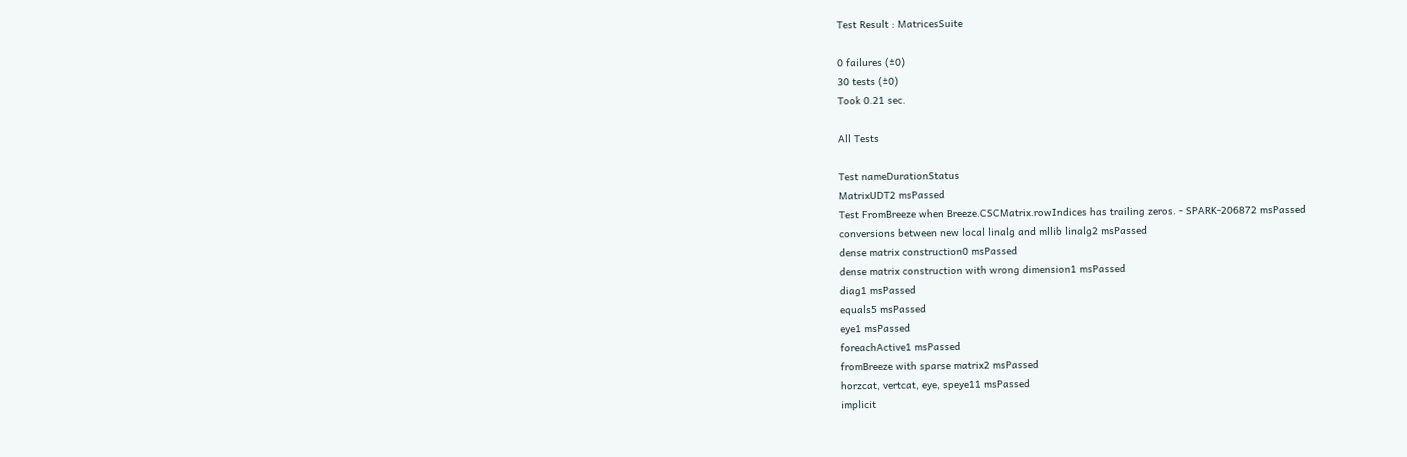Test Result : MatricesSuite

0 failures (±0)
30 tests (±0)
Took 0.21 sec.

All Tests

Test nameDurationStatus
MatrixUDT2 msPassed
Test FromBreeze when Breeze.CSCMatrix.rowIndices has trailing zeros. - SPARK-206872 msPassed
conversions between new local linalg and mllib linalg2 msPassed
dense matrix construction0 msPassed
dense matrix construction with wrong dimension1 msPassed
diag1 msPassed
equals5 msPassed
eye1 msPassed
foreachActive1 msPassed
fromBreeze with sparse matrix2 msPassed
horzcat, vertcat, eye, speye11 msPassed
implicit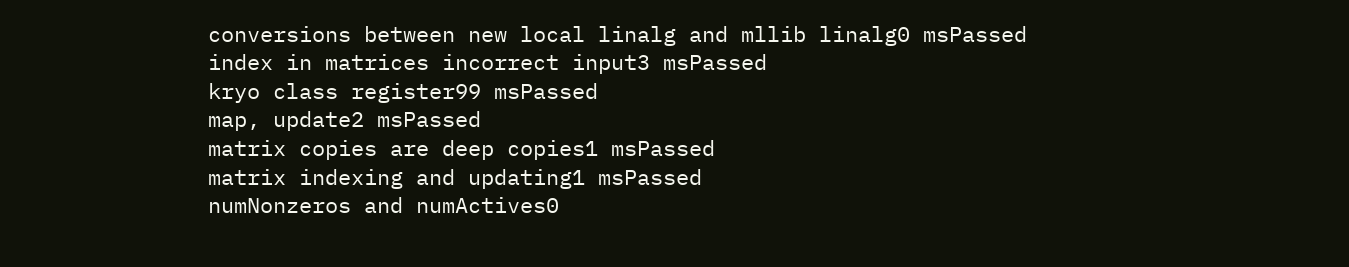conversions between new local linalg and mllib linalg0 msPassed
index in matrices incorrect input3 msPassed
kryo class register99 msPassed
map, update2 msPassed
matrix copies are deep copies1 msPassed
matrix indexing and updating1 msPassed
numNonzeros and numActives0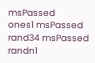msPassed
ones1 msPassed
rand34 msPassed
randn1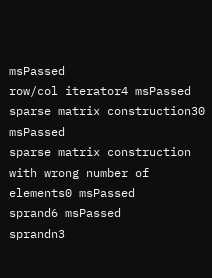msPassed
row/col iterator4 msPassed
sparse matrix construction30 msPassed
sparse matrix construction with wrong number of elements0 msPassed
sprand6 msPassed
sprandn3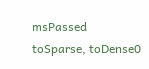msPassed
toSparse, toDense0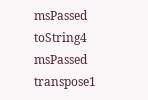msPassed
toString4 msPassed
transpose1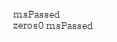msPassed
zeros0 msPassed